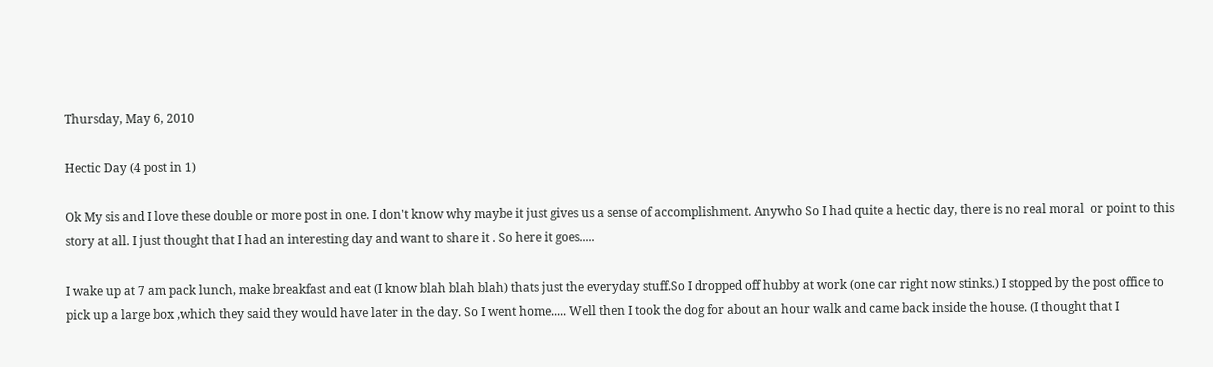Thursday, May 6, 2010

Hectic Day (4 post in 1)

Ok My sis and I love these double or more post in one. I don't know why maybe it just gives us a sense of accomplishment. Anywho So I had quite a hectic day, there is no real moral  or point to this story at all. I just thought that I had an interesting day and want to share it . So here it goes.....

I wake up at 7 am pack lunch, make breakfast and eat (I know blah blah blah) thats just the everyday stuff.So I dropped off hubby at work (one car right now stinks.) I stopped by the post office to pick up a large box ,which they said they would have later in the day. So I went home..... Well then I took the dog for about an hour walk and came back inside the house. (I thought that I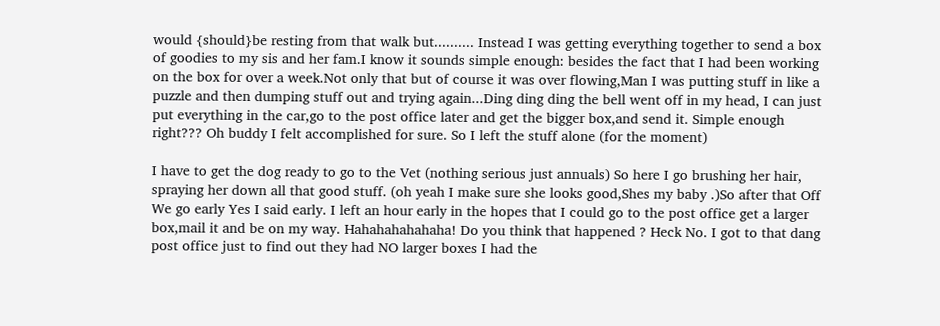would {should}be resting from that walk but.......... Instead I was getting everything together to send a box of goodies to my sis and her fam.I know it sounds simple enough: besides the fact that I had been working on the box for over a week.Not only that but of course it was over flowing,Man I was putting stuff in like a puzzle and then dumping stuff out and trying again...Ding ding ding the bell went off in my head, I can just put everything in the car,go to the post office later and get the bigger box,and send it. Simple enough right??? Oh buddy I felt accomplished for sure. So I left the stuff alone (for the moment)

I have to get the dog ready to go to the Vet (nothing serious just annuals) So here I go brushing her hair, spraying her down all that good stuff. (oh yeah I make sure she looks good,Shes my baby .)So after that Off We go early Yes I said early. I left an hour early in the hopes that I could go to the post office get a larger box,mail it and be on my way. Hahahahahahaha! Do you think that happened ? Heck No. I got to that dang post office just to find out they had NO larger boxes I had the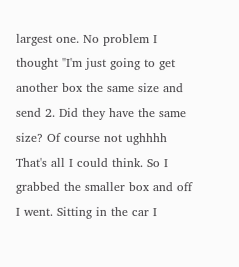largest one. No problem I thought "I'm just going to get another box the same size and send 2. Did they have the same size? Of course not ughhhh That's all I could think. So I grabbed the smaller box and off I went. Sitting in the car I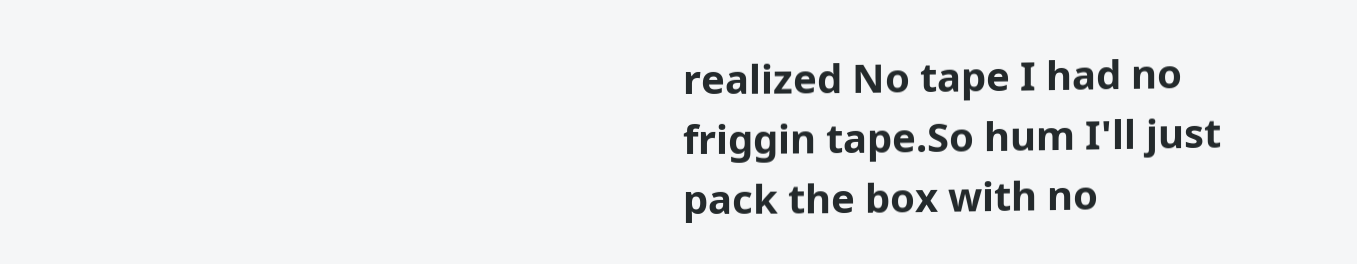realized No tape I had no friggin tape.So hum I'll just pack the box with no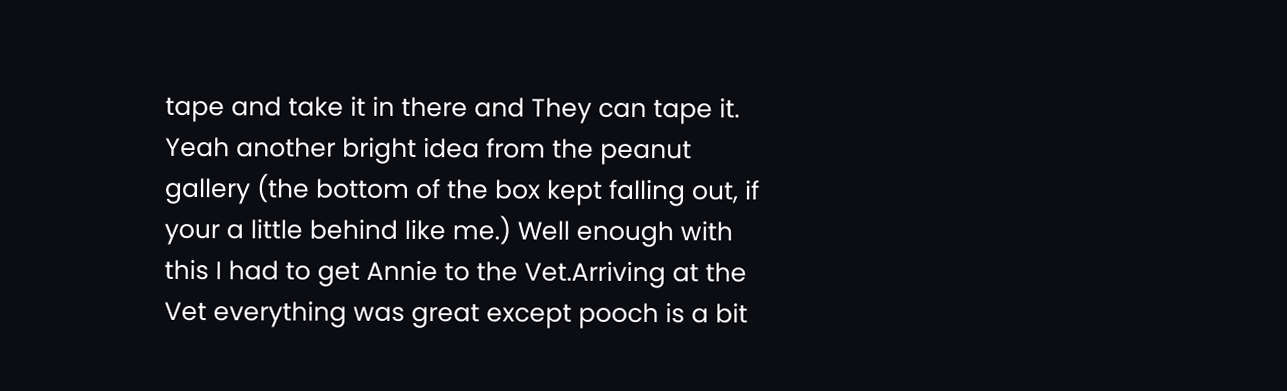tape and take it in there and They can tape it. Yeah another bright idea from the peanut gallery (the bottom of the box kept falling out, if your a little behind like me.) Well enough with this I had to get Annie to the Vet.Arriving at the Vet everything was great except pooch is a bit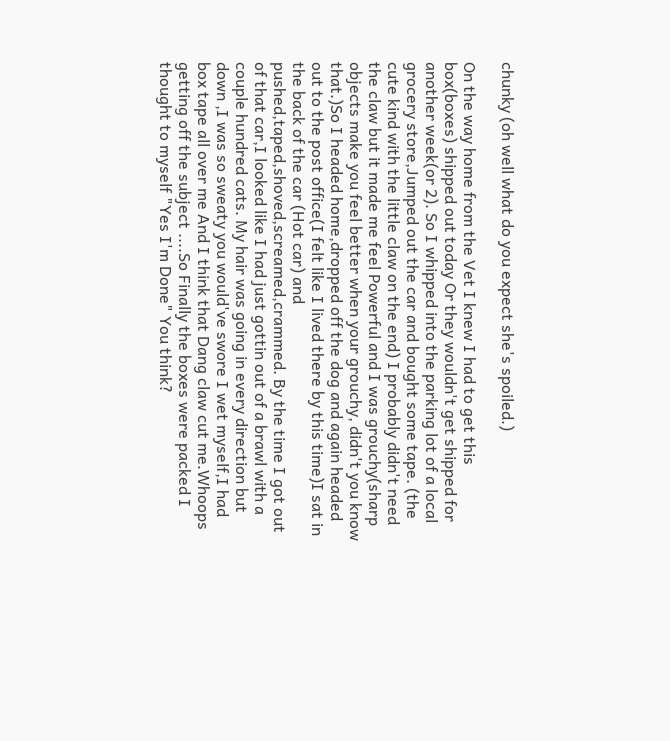chunky (oh well what do you expect she's spoiled.)

On the way home from the Vet I knew I had to get this box(boxes) shipped out today Or they wouldn't get shipped for another week(or 2). So I whipped into the parking lot of a local grocery store,Jumped out the car and bought some tape. (the cute kind with the little claw on the end) I probably didn't need the claw but it made me feel Powerful and I was grouchy(sharp objects make you feel better when your grouchy, didn't you know that.)So I headed home,dropped off the dog and again headed out to the post office(I felt like I lived there by this time)I sat in the back of the car (Hot car) and pushed,taped,shoved,screamed,crammed. By the time I got out of that car,I looked like I had just gottin out of a brawl with a couple hundred cats. My hair was going in every direction but down ,I was so sweaty you would've swore I wet myself,I had box tape all over me And I think that Dang claw cut me.Whoops getting off the subject ....So Finally the boxes were packed I thought to myself "Yes I'm Done" You think?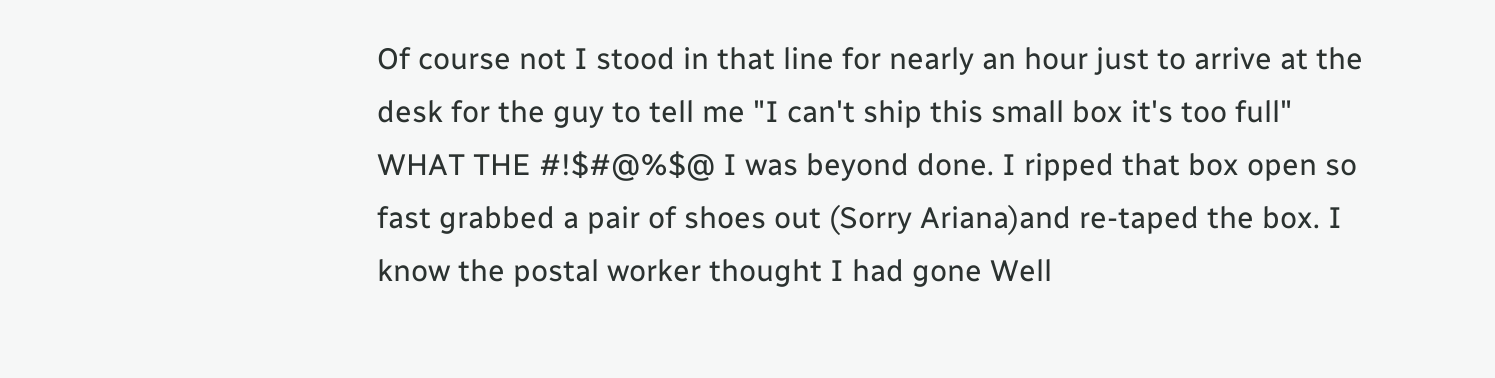Of course not I stood in that line for nearly an hour just to arrive at the desk for the guy to tell me "I can't ship this small box it's too full" WHAT THE #!$#@%$@ I was beyond done. I ripped that box open so fast grabbed a pair of shoes out (Sorry Ariana)and re-taped the box. I know the postal worker thought I had gone Well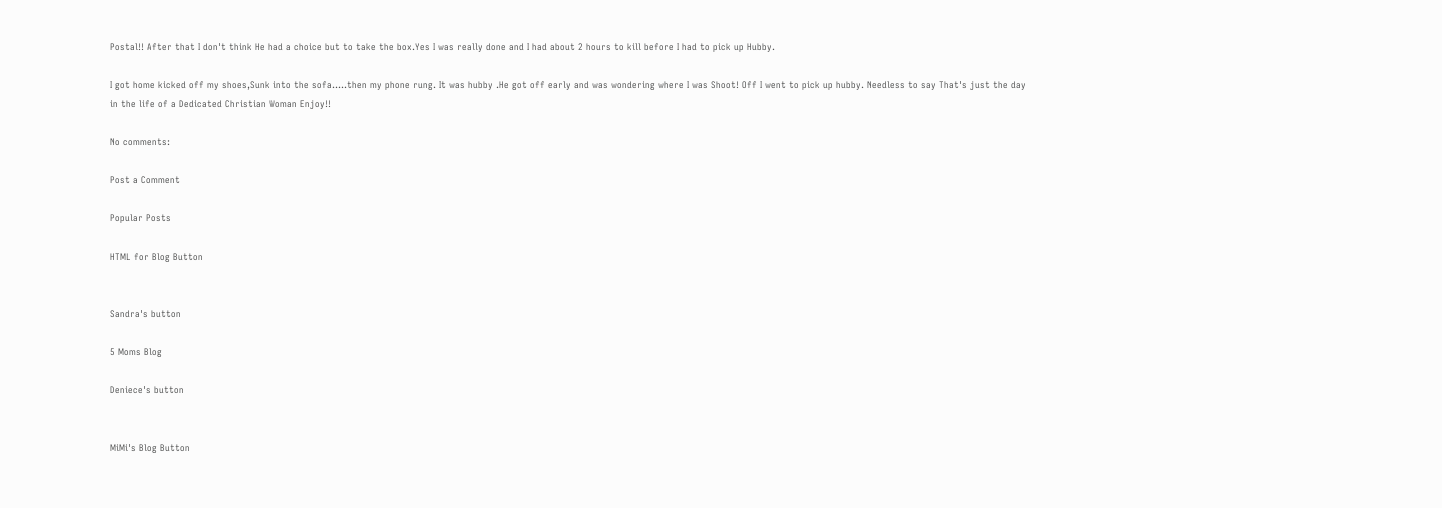Postal!! After that I don't think He had a choice but to take the box.Yes I was really done and I had about 2 hours to kill before I had to pick up Hubby.

I got home kicked off my shoes,Sunk into the sofa.....then my phone rung. It was hubby .He got off early and was wondering where I was Shoot! Off I went to pick up hubby. Needless to say That's just the day in the life of a Dedicated Christian Woman Enjoy!!

No comments:

Post a Comment

Popular Posts

HTML for Blog Button


Sandra's button

5 Moms Blog

Deniece's button


MiMi's Blog Button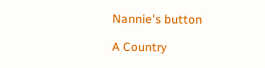Nannie's button

A Country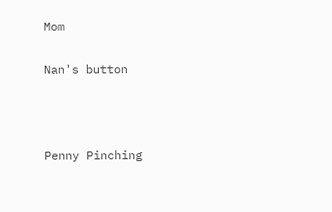Mom

Nan's button



Penny Pinching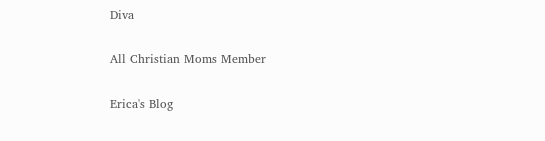Diva

All Christian Moms Member

Erica's Blog